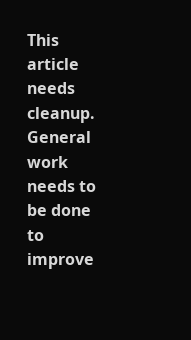This article needs cleanup.
General work needs to be done to improve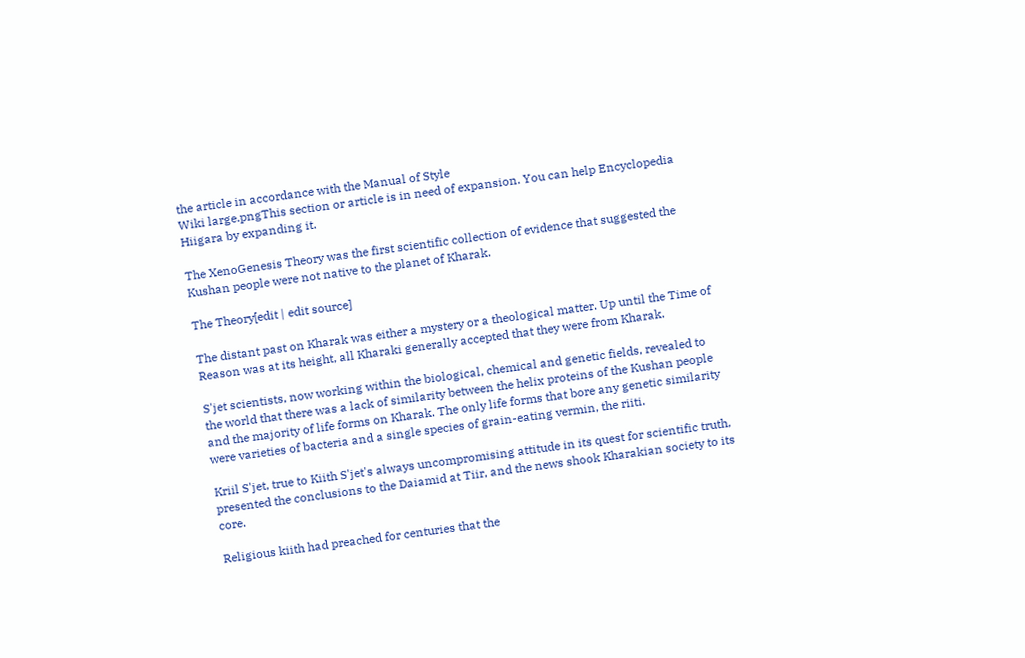the article in accordance with the Manual of Style
Wiki large.pngThis section or article is in need of expansion. You can help Encyclopedia Hiigara by expanding it.

The XenoGenesis Theory was the first scientific collection of evidence that suggested the Kushan people were not native to the planet of Kharak.

The Theory[edit | edit source]

The distant past on Kharak was either a mystery or a theological matter. Up until the Time of Reason was at its height, all Kharaki generally accepted that they were from Kharak.

S'jet scientists, now working within the biological, chemical and genetic fields, revealed to the world that there was a lack of similarity between the helix proteins of the Kushan people and the majority of life forms on Kharak. The only life forms that bore any genetic similarity were varieties of bacteria and a single species of grain-eating vermin, the riiti.

Kriil S'jet, true to Kiith S'jet's always uncompromising attitude in its quest for scientific truth, presented the conclusions to the Daiamid at Tiir, and the news shook Kharakian society to its core.

Religious kiith had preached for centuries that the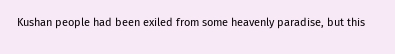Kushan people had been exiled from some heavenly paradise, but this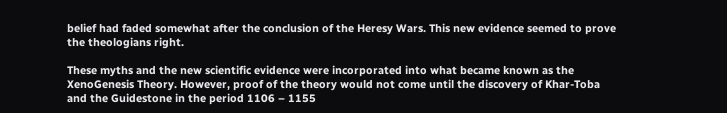belief had faded somewhat after the conclusion of the Heresy Wars. This new evidence seemed to prove the theologians right.

These myths and the new scientific evidence were incorporated into what became known as the XenoGenesis Theory. However, proof of the theory would not come until the discovery of Khar-Toba and the Guidestone in the period 1106 – 1155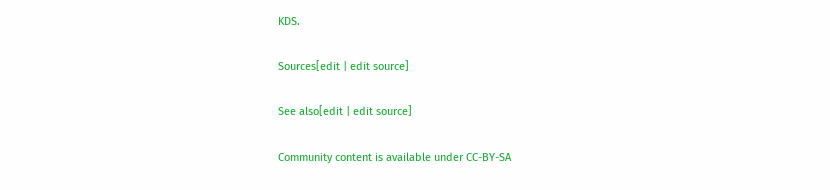KDS.

Sources[edit | edit source]

See also[edit | edit source]

Community content is available under CC-BY-SA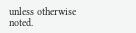unless otherwise noted.